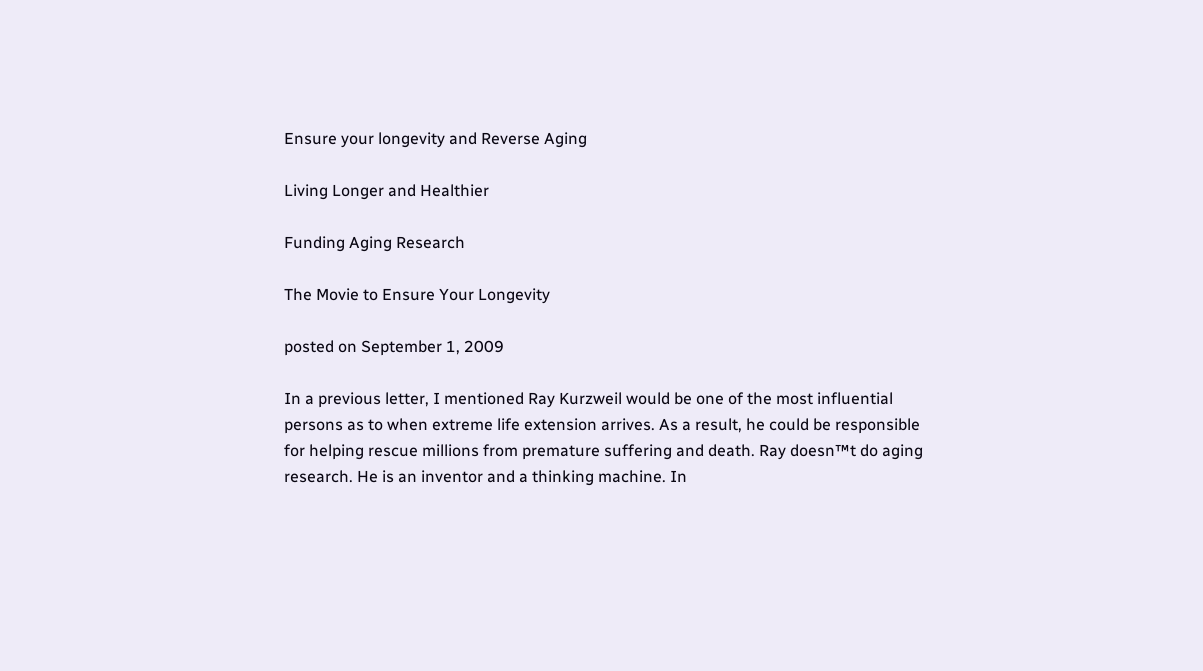Ensure your longevity and Reverse Aging

Living Longer and Healthier

Funding Aging Research

The Movie to Ensure Your Longevity

posted on September 1, 2009

In a previous letter, I mentioned Ray Kurzweil would be one of the most influential persons as to when extreme life extension arrives. As a result, he could be responsible for helping rescue millions from premature suffering and death. Ray doesn™t do aging research. He is an inventor and a thinking machine. In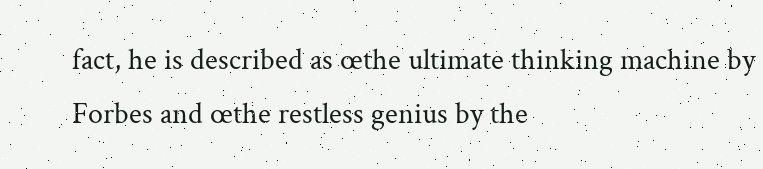fact, he is described as œthe ultimate thinking machine by Forbes and œthe restless genius by the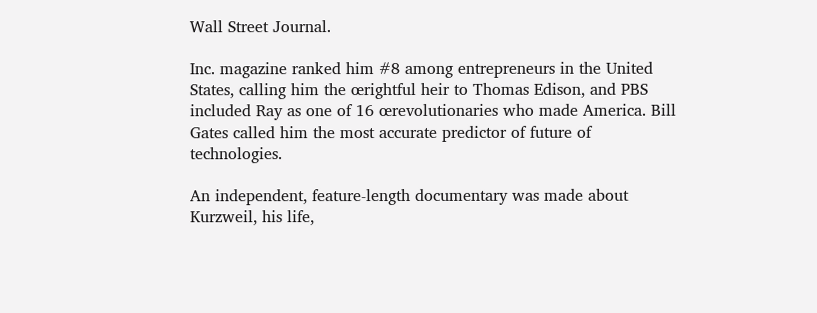Wall Street Journal.

Inc. magazine ranked him #8 among entrepreneurs in the United States, calling him the œrightful heir to Thomas Edison, and PBS included Ray as one of 16 œrevolutionaries who made America. Bill Gates called him the most accurate predictor of future of technologies.

An independent, feature-length documentary was made about Kurzweil, his life,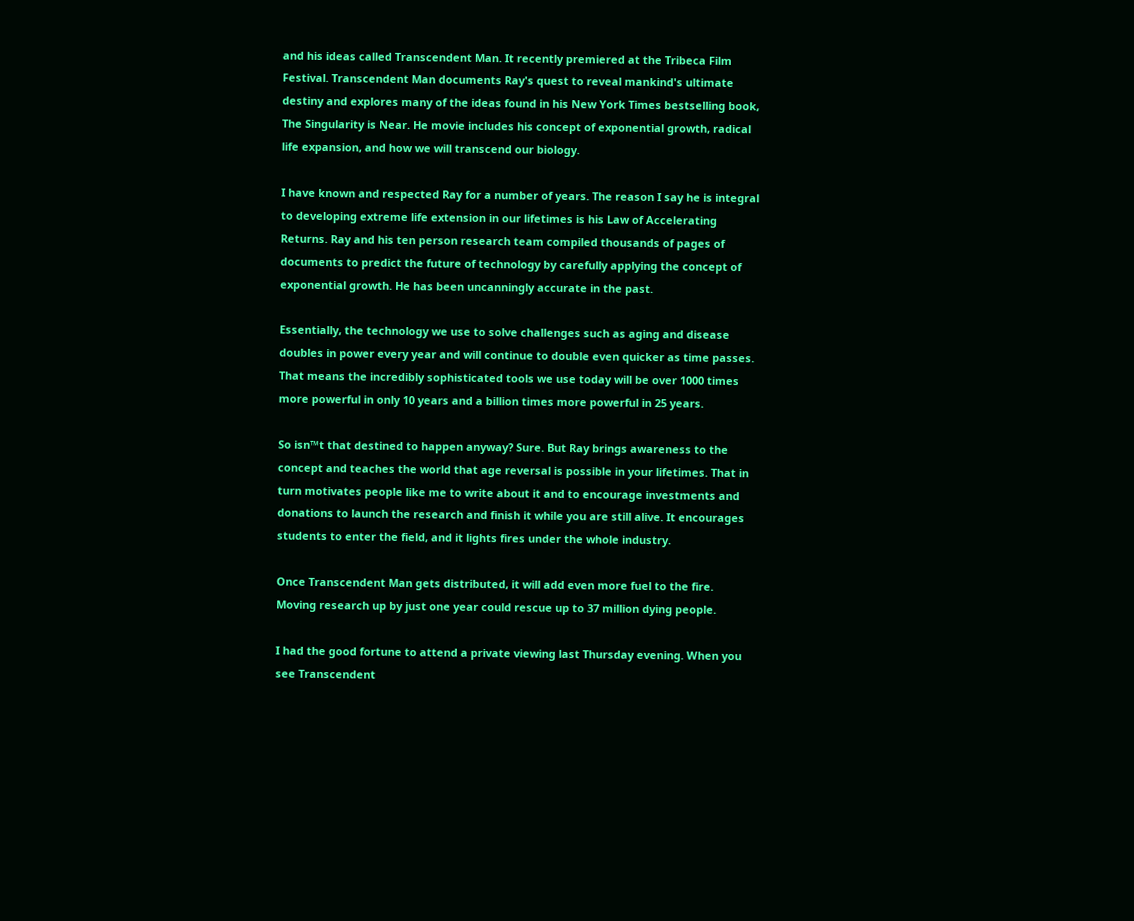and his ideas called Transcendent Man. It recently premiered at the Tribeca Film Festival. Transcendent Man documents Ray's quest to reveal mankind's ultimate destiny and explores many of the ideas found in his New York Times bestselling book, The Singularity is Near. He movie includes his concept of exponential growth, radical life expansion, and how we will transcend our biology.

I have known and respected Ray for a number of years. The reason I say he is integral to developing extreme life extension in our lifetimes is his Law of Accelerating Returns. Ray and his ten person research team compiled thousands of pages of documents to predict the future of technology by carefully applying the concept of exponential growth. He has been uncanningly accurate in the past.

Essentially, the technology we use to solve challenges such as aging and disease doubles in power every year and will continue to double even quicker as time passes. That means the incredibly sophisticated tools we use today will be over 1000 times more powerful in only 10 years and a billion times more powerful in 25 years.

So isn™t that destined to happen anyway? Sure. But Ray brings awareness to the concept and teaches the world that age reversal is possible in your lifetimes. That in turn motivates people like me to write about it and to encourage investments and donations to launch the research and finish it while you are still alive. It encourages students to enter the field, and it lights fires under the whole industry.

Once Transcendent Man gets distributed, it will add even more fuel to the fire. Moving research up by just one year could rescue up to 37 million dying people.

I had the good fortune to attend a private viewing last Thursday evening. When you see Transcendent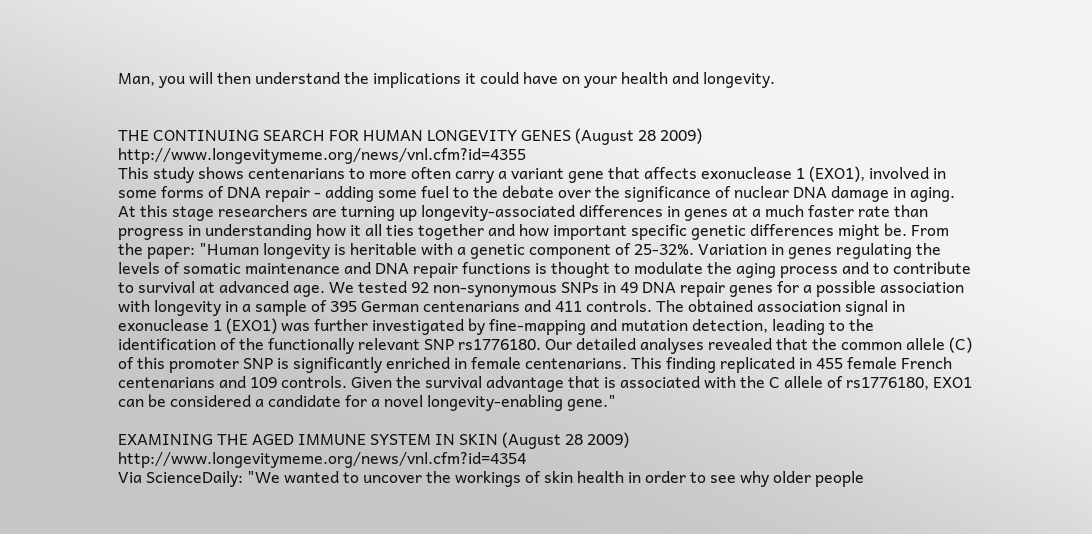Man, you will then understand the implications it could have on your health and longevity.


THE CONTINUING SEARCH FOR HUMAN LONGEVITY GENES (August 28 2009) http://www.longevitymeme.org/news/vnl.cfm?id=4355
This study shows centenarians to more often carry a variant gene that affects exonuclease 1 (EXO1), involved in some forms of DNA repair - adding some fuel to the debate over the significance of nuclear DNA damage in aging. At this stage researchers are turning up longevity-associated differences in genes at a much faster rate than progress in understanding how it all ties together and how important specific genetic differences might be. From the paper: "Human longevity is heritable with a genetic component of 25-32%. Variation in genes regulating the levels of somatic maintenance and DNA repair functions is thought to modulate the aging process and to contribute to survival at advanced age. We tested 92 non-synonymous SNPs in 49 DNA repair genes for a possible association with longevity in a sample of 395 German centenarians and 411 controls. The obtained association signal in exonuclease 1 (EXO1) was further investigated by fine-mapping and mutation detection, leading to the identification of the functionally relevant SNP rs1776180. Our detailed analyses revealed that the common allele (C) of this promoter SNP is significantly enriched in female centenarians. This finding replicated in 455 female French centenarians and 109 controls. Given the survival advantage that is associated with the C allele of rs1776180, EXO1 can be considered a candidate for a novel longevity-enabling gene."

EXAMINING THE AGED IMMUNE SYSTEM IN SKIN (August 28 2009) http://www.longevitymeme.org/news/vnl.cfm?id=4354
Via ScienceDaily: "We wanted to uncover the workings of skin health in order to see why older people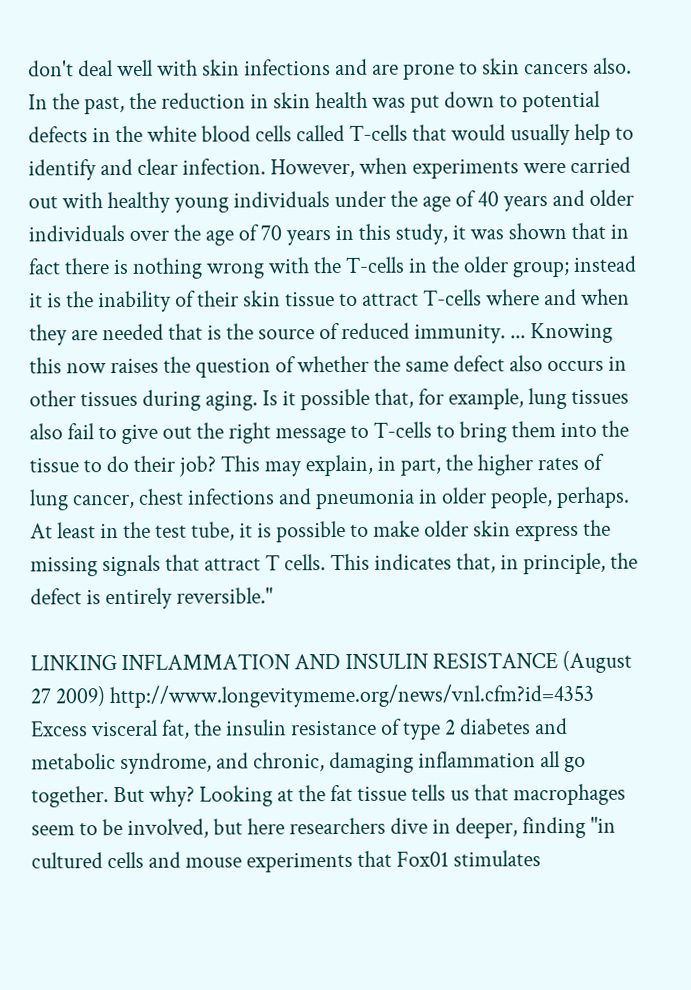don't deal well with skin infections and are prone to skin cancers also.  In the past, the reduction in skin health was put down to potential defects in the white blood cells called T-cells that would usually help to identify and clear infection. However, when experiments were carried out with healthy young individuals under the age of 40 years and older individuals over the age of 70 years in this study, it was shown that in fact there is nothing wrong with the T-cells in the older group; instead it is the inability of their skin tissue to attract T-cells where and when they are needed that is the source of reduced immunity. ... Knowing this now raises the question of whether the same defect also occurs in other tissues during aging. Is it possible that, for example, lung tissues also fail to give out the right message to T-cells to bring them into the tissue to do their job? This may explain, in part, the higher rates of lung cancer, chest infections and pneumonia in older people, perhaps. At least in the test tube, it is possible to make older skin express the missing signals that attract T cells. This indicates that, in principle, the defect is entirely reversible."

LINKING INFLAMMATION AND INSULIN RESISTANCE (August 27 2009) http://www.longevitymeme.org/news/vnl.cfm?id=4353
Excess visceral fat, the insulin resistance of type 2 diabetes and metabolic syndrome, and chronic, damaging inflammation all go together. But why? Looking at the fat tissue tells us that macrophages seem to be involved, but here researchers dive in deeper, finding "in cultured cells and mouse experiments that Fox01 stimulates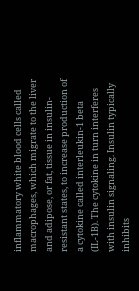inflammatory white blood cells called macrophages, which migrate to the liver and adipose, or fat, tissue in insulin-resistant states, to increase production of a cytokine called interleukin-1 beta (IL-1B). The cytokine in turn interferes with insulin signaling. Insulin typically inhibits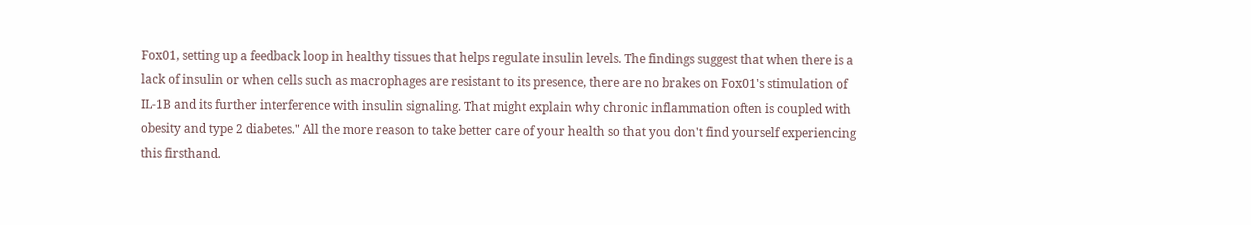Fox01, setting up a feedback loop in healthy tissues that helps regulate insulin levels. The findings suggest that when there is a lack of insulin or when cells such as macrophages are resistant to its presence, there are no brakes on Fox01's stimulation of IL-1B and its further interference with insulin signaling. That might explain why chronic inflammation often is coupled with obesity and type 2 diabetes." All the more reason to take better care of your health so that you don't find yourself experiencing this firsthand.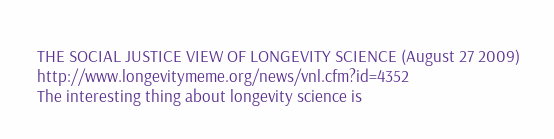THE SOCIAL JUSTICE VIEW OF LONGEVITY SCIENCE (August 27 2009) http://www.longevitymeme.org/news/vnl.cfm?id=4352
The interesting thing about longevity science is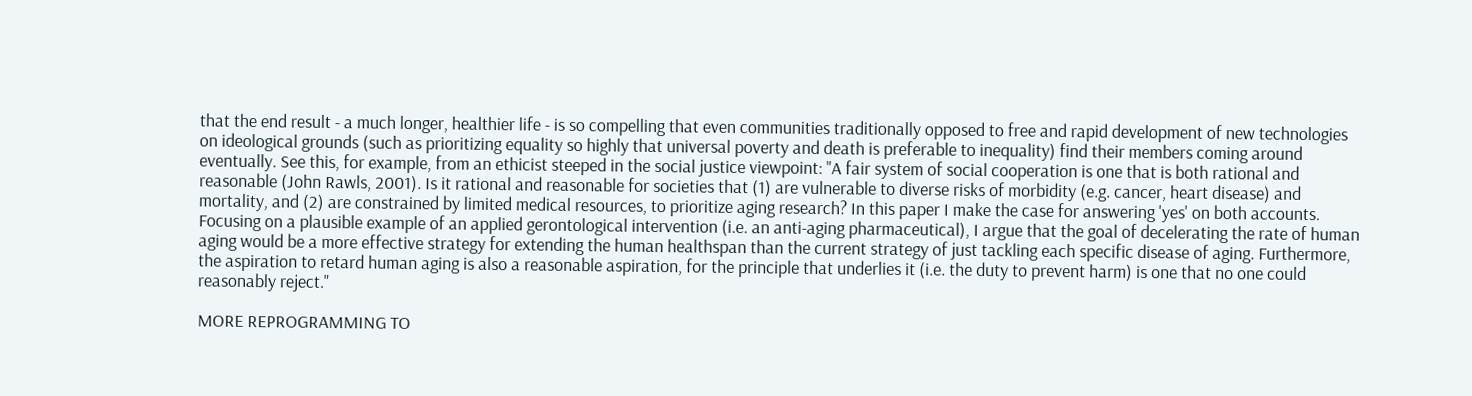that the end result - a much longer, healthier life - is so compelling that even communities traditionally opposed to free and rapid development of new technologies on ideological grounds (such as prioritizing equality so highly that universal poverty and death is preferable to inequality) find their members coming around eventually. See this, for example, from an ethicist steeped in the social justice viewpoint: "A fair system of social cooperation is one that is both rational and reasonable (John Rawls, 2001). Is it rational and reasonable for societies that (1) are vulnerable to diverse risks of morbidity (e.g. cancer, heart disease) and mortality, and (2) are constrained by limited medical resources, to prioritize aging research? In this paper I make the case for answering 'yes' on both accounts. Focusing on a plausible example of an applied gerontological intervention (i.e. an anti-aging pharmaceutical), I argue that the goal of decelerating the rate of human aging would be a more effective strategy for extending the human healthspan than the current strategy of just tackling each specific disease of aging. Furthermore, the aspiration to retard human aging is also a reasonable aspiration, for the principle that underlies it (i.e. the duty to prevent harm) is one that no one could reasonably reject."

MORE REPROGRAMMING TO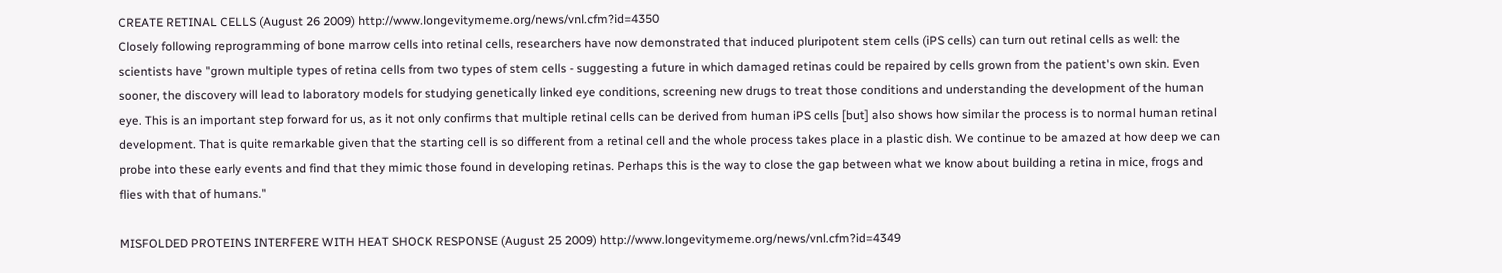CREATE RETINAL CELLS (August 26 2009) http://www.longevitymeme.org/news/vnl.cfm?id=4350
Closely following reprogramming of bone marrow cells into retinal cells, researchers have now demonstrated that induced pluripotent stem cells (iPS cells) can turn out retinal cells as well: the scientists have "grown multiple types of retina cells from two types of stem cells - suggesting a future in which damaged retinas could be repaired by cells grown from the patient's own skin. Even sooner, the discovery will lead to laboratory models for studying genetically linked eye conditions, screening new drugs to treat those conditions and understanding the development of the human eye. This is an important step forward for us, as it not only confirms that multiple retinal cells can be derived from human iPS cells [but] also shows how similar the process is to normal human retinal development. That is quite remarkable given that the starting cell is so different from a retinal cell and the whole process takes place in a plastic dish. We continue to be amazed at how deep we can probe into these early events and find that they mimic those found in developing retinas. Perhaps this is the way to close the gap between what we know about building a retina in mice, frogs and flies with that of humans."

MISFOLDED PROTEINS INTERFERE WITH HEAT SHOCK RESPONSE (August 25 2009) http://www.longevitymeme.org/news/vnl.cfm?id=4349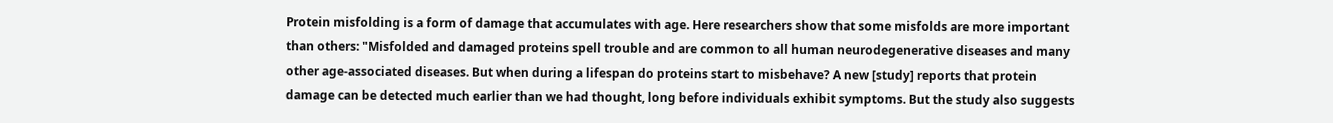Protein misfolding is a form of damage that accumulates with age. Here researchers show that some misfolds are more important than others: "Misfolded and damaged proteins spell trouble and are common to all human neurodegenerative diseases and many other age-associated diseases. But when during a lifespan do proteins start to misbehave? A new [study] reports that protein damage can be detected much earlier than we had thought, long before individuals exhibit symptoms. But the study also suggests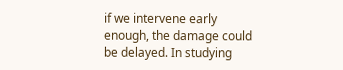if we intervene early enough, the damage could be delayed. In studying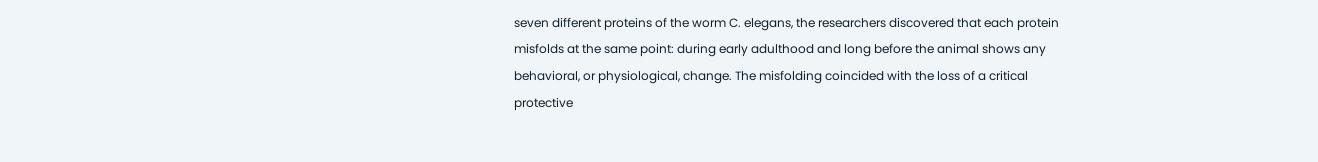seven different proteins of the worm C. elegans, the researchers discovered that each protein misfolds at the same point: during early adulthood and long before the animal shows any behavioral, or physiological, change. The misfolding coincided with the loss of a critical protective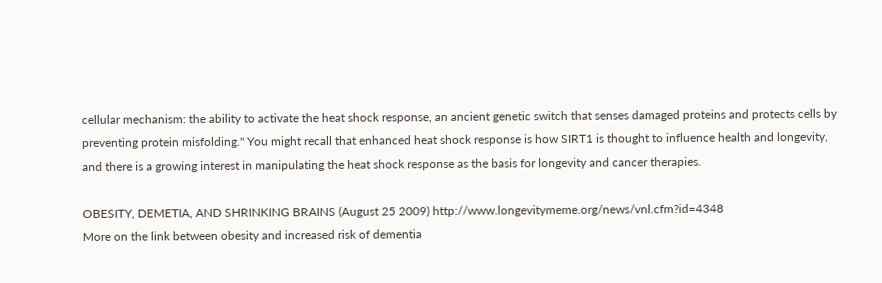cellular mechanism: the ability to activate the heat shock response, an ancient genetic switch that senses damaged proteins and protects cells by preventing protein misfolding." You might recall that enhanced heat shock response is how SIRT1 is thought to influence health and longevity, and there is a growing interest in manipulating the heat shock response as the basis for longevity and cancer therapies.

OBESITY, DEMETIA, AND SHRINKING BRAINS (August 25 2009) http://www.longevitymeme.org/news/vnl.cfm?id=4348
More on the link between obesity and increased risk of dementia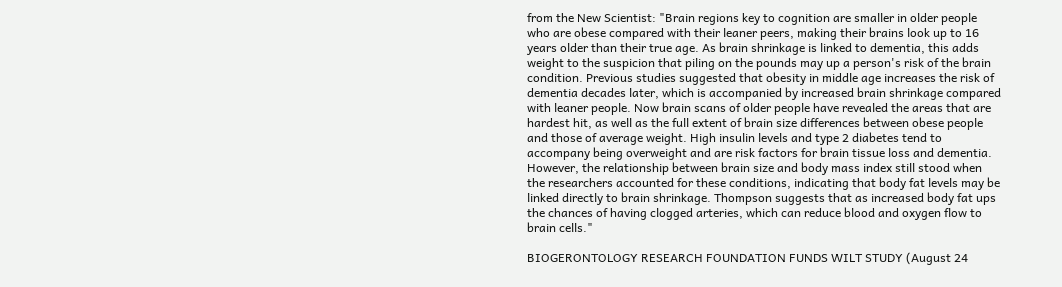from the New Scientist: "Brain regions key to cognition are smaller in older people who are obese compared with their leaner peers, making their brains look up to 16 years older than their true age. As brain shrinkage is linked to dementia, this adds weight to the suspicion that piling on the pounds may up a person's risk of the brain condition. Previous studies suggested that obesity in middle age increases the risk of dementia decades later, which is accompanied by increased brain shrinkage compared with leaner people. Now brain scans of older people have revealed the areas that are hardest hit, as well as the full extent of brain size differences between obese people and those of average weight. High insulin levels and type 2 diabetes tend to accompany being overweight and are risk factors for brain tissue loss and dementia. However, the relationship between brain size and body mass index still stood when the researchers accounted for these conditions, indicating that body fat levels may be linked directly to brain shrinkage. Thompson suggests that as increased body fat ups the chances of having clogged arteries, which can reduce blood and oxygen flow to brain cells."

BIOGERONTOLOGY RESEARCH FOUNDATION FUNDS WILT STUDY (August 24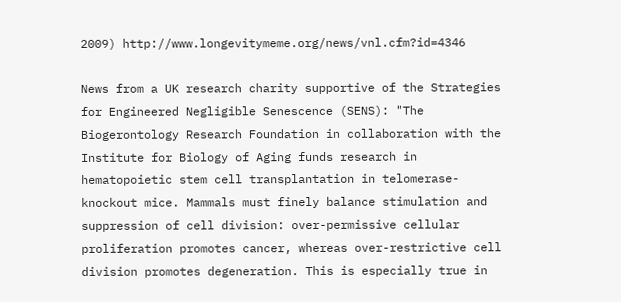2009) http://www.longevitymeme.org/news/vnl.cfm?id=4346

News from a UK research charity supportive of the Strategies for Engineered Negligible Senescence (SENS): "The Biogerontology Research Foundation in collaboration with the Institute for Biology of Aging funds research in hematopoietic stem cell transplantation in telomerase-knockout mice. Mammals must finely balance stimulation and suppression of cell division: over-permissive cellular proliferation promotes cancer, whereas over-restrictive cell division promotes degeneration. This is especially true in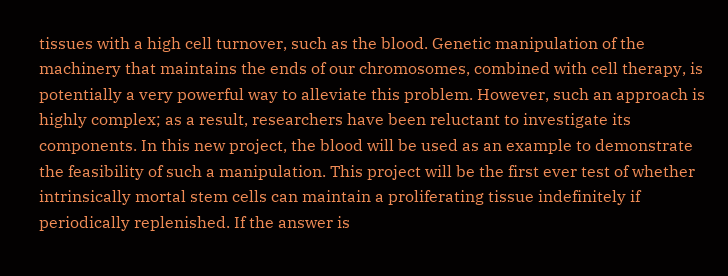tissues with a high cell turnover, such as the blood. Genetic manipulation of the machinery that maintains the ends of our chromosomes, combined with cell therapy, is potentially a very powerful way to alleviate this problem. However, such an approach is highly complex; as a result, researchers have been reluctant to investigate its components. In this new project, the blood will be used as an example to demonstrate the feasibility of such a manipulation. This project will be the first ever test of whether intrinsically mortal stem cells can maintain a proliferating tissue indefinitely if periodically replenished. If the answer is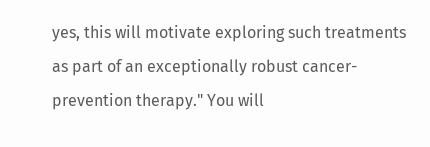yes, this will motivate exploring such treatments as part of an exceptionally robust cancer-prevention therapy." You will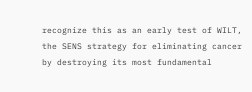recognize this as an early test of WILT, the SENS strategy for eliminating cancer by destroying its most fundamental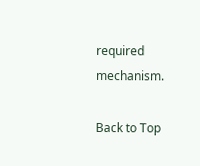required mechanism.

Back to Top